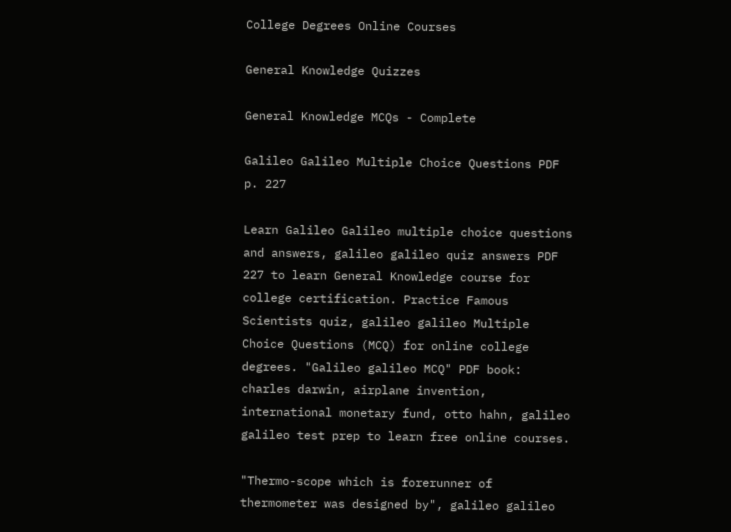College Degrees Online Courses

General Knowledge Quizzes

General Knowledge MCQs - Complete

Galileo Galileo Multiple Choice Questions PDF p. 227

Learn Galileo Galileo multiple choice questions and answers, galileo galileo quiz answers PDF 227 to learn General Knowledge course for college certification. Practice Famous Scientists quiz, galileo galileo Multiple Choice Questions (MCQ) for online college degrees. "Galileo galileo MCQ" PDF book: charles darwin, airplane invention, international monetary fund, otto hahn, galileo galileo test prep to learn free online courses.

"Thermo-scope which is forerunner of thermometer was designed by", galileo galileo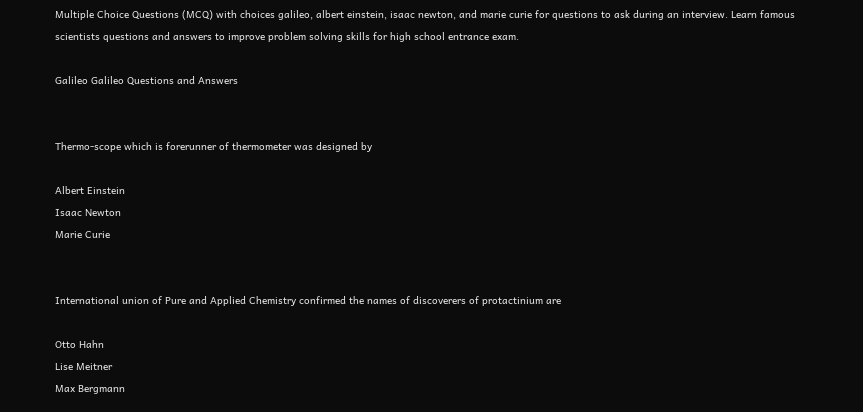Multiple Choice Questions (MCQ) with choices galileo, albert einstein, isaac newton, and marie curie for questions to ask during an interview. Learn famous scientists questions and answers to improve problem solving skills for high school entrance exam.

Galileo Galileo Questions and Answers


Thermo-scope which is forerunner of thermometer was designed by

Albert Einstein
Isaac Newton
Marie Curie


International union of Pure and Applied Chemistry confirmed the names of discoverers of protactinium are

Otto Hahn
Lise Meitner
Max Bergmann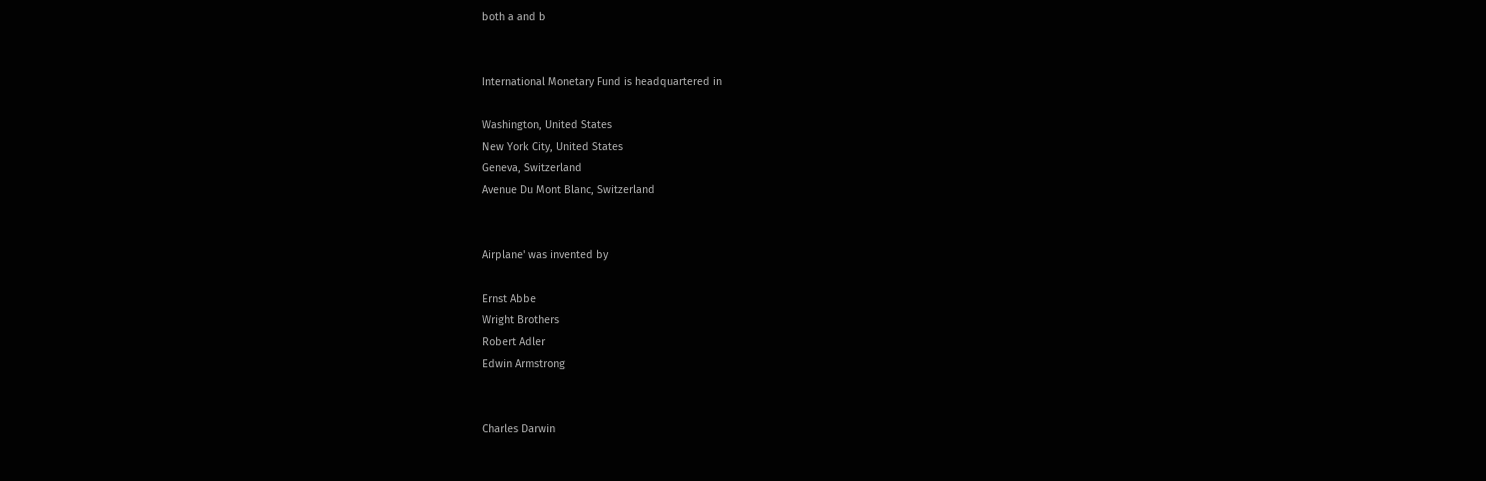both a and b


International Monetary Fund is headquartered in

Washington, United States
New York City, United States
Geneva, Switzerland
Avenue Du Mont Blanc, Switzerland


Airplane' was invented by

Ernst Abbe
Wright Brothers
Robert Adler
Edwin Armstrong


Charles Darwin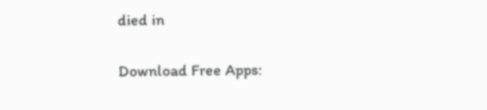died in

Download Free Apps: